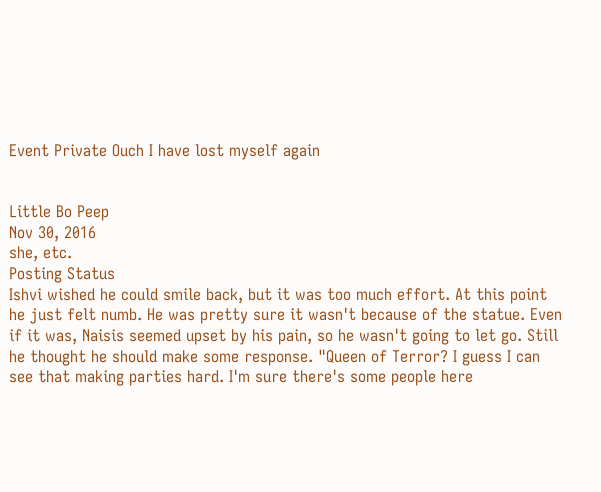Event Private Ouch I have lost myself again


Little Bo Peep
Nov 30, 2016
she, etc.
Posting Status
Ishvi wished he could smile back, but it was too much effort. At this point he just felt numb. He was pretty sure it wasn't because of the statue. Even if it was, Naisis seemed upset by his pain, so he wasn't going to let go. Still he thought he should make some response. "Queen of Terror? I guess I can see that making parties hard. I'm sure there's some people here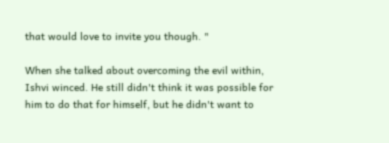that would love to invite you though. "

When she talked about overcoming the evil within, Ishvi winced. He still didn't think it was possible for him to do that for himself, but he didn't want to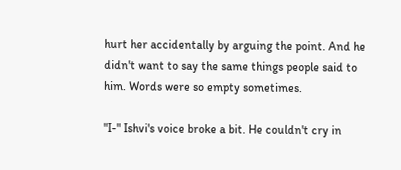hurt her accidentally by arguing the point. And he didn't want to say the same things people said to him. Words were so empty sometimes.

"I-" Ishvi's voice broke a bit. He couldn't cry in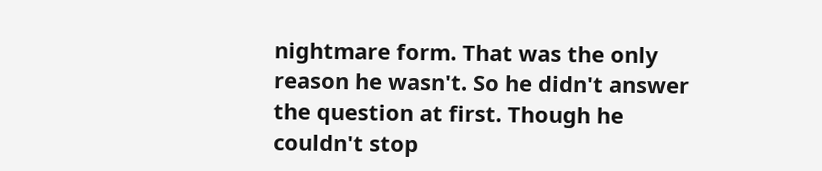nightmare form. That was the only reason he wasn't. So he didn't answer the question at first. Though he couldn't stop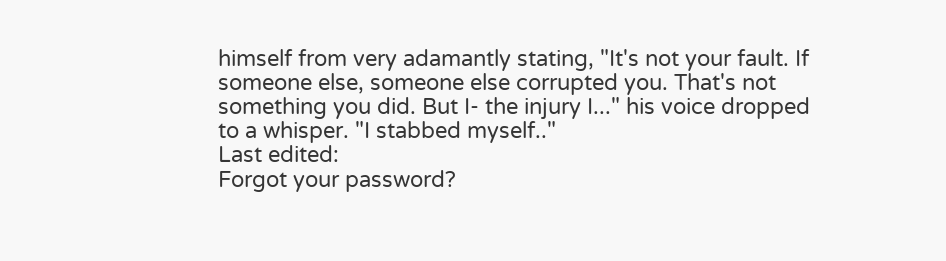himself from very adamantly stating, "It's not your fault. If someone else, someone else corrupted you. That's not something you did. But I- the injury I..." his voice dropped to a whisper. "I stabbed myself.."
Last edited:
Forgot your password?